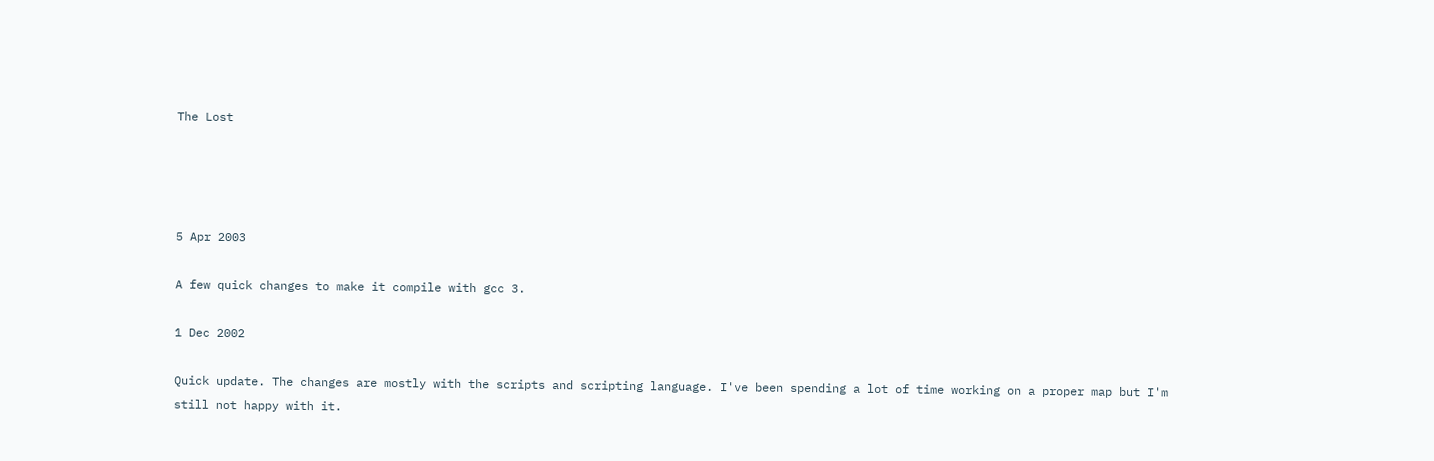The Lost




5 Apr 2003

A few quick changes to make it compile with gcc 3.

1 Dec 2002

Quick update. The changes are mostly with the scripts and scripting language. I've been spending a lot of time working on a proper map but I'm still not happy with it.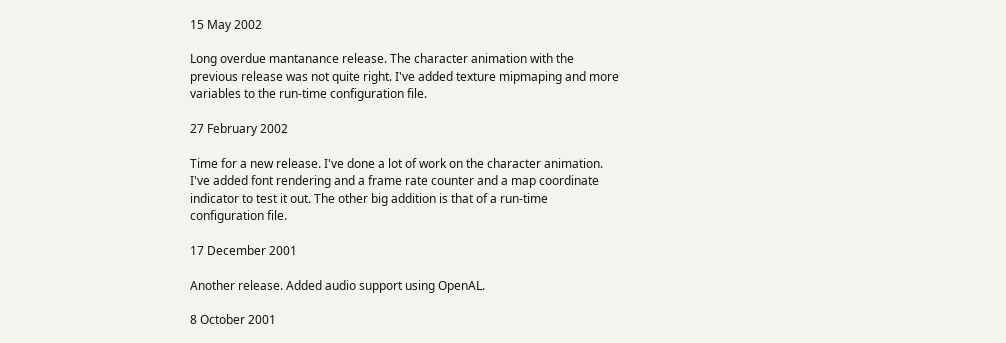15 May 2002

Long overdue mantanance release. The character animation with the previous release was not quite right. I've added texture mipmaping and more variables to the run-time configuration file.

27 February 2002

Time for a new release. I've done a lot of work on the character animation. I've added font rendering and a frame rate counter and a map coordinate indicator to test it out. The other big addition is that of a run-time configuration file.

17 December 2001

Another release. Added audio support using OpenAL.

8 October 2001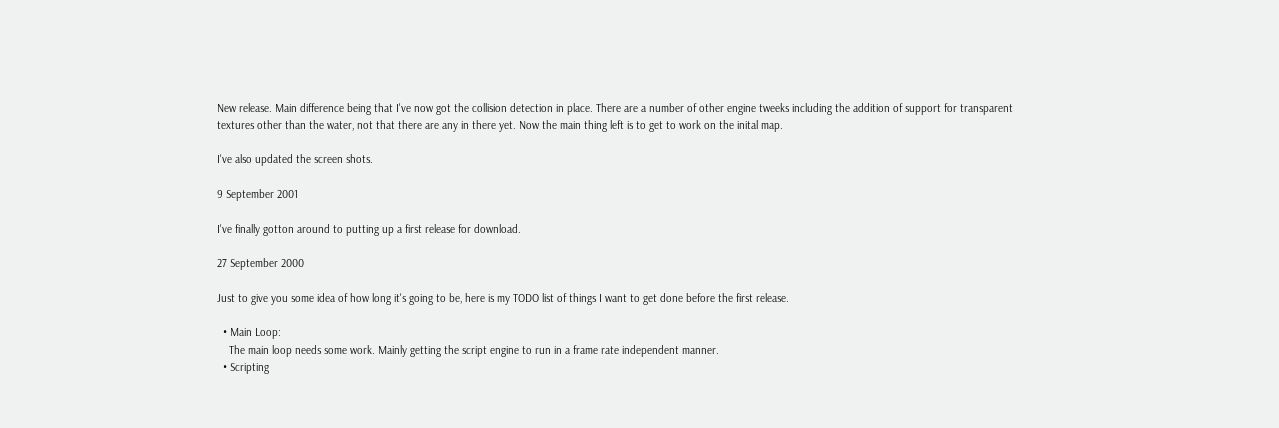New release. Main difference being that I've now got the collision detection in place. There are a number of other engine tweeks including the addition of support for transparent textures other than the water, not that there are any in there yet. Now the main thing left is to get to work on the inital map.

I've also updated the screen shots.

9 September 2001

I've finally gotton around to putting up a first release for download.

27 September 2000

Just to give you some idea of how long it's going to be, here is my TODO list of things I want to get done before the first release.

  • Main Loop:
    The main loop needs some work. Mainly getting the script engine to run in a frame rate independent manner.
  • Scripting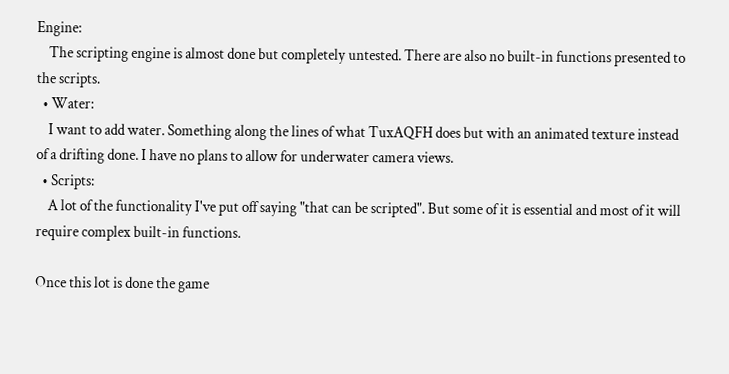Engine:
    The scripting engine is almost done but completely untested. There are also no built-in functions presented to the scripts.
  • Water:
    I want to add water. Something along the lines of what TuxAQFH does but with an animated texture instead of a drifting done. I have no plans to allow for underwater camera views.
  • Scripts:
    A lot of the functionality I've put off saying "that can be scripted". But some of it is essential and most of it will require complex built-in functions.

Once this lot is done the game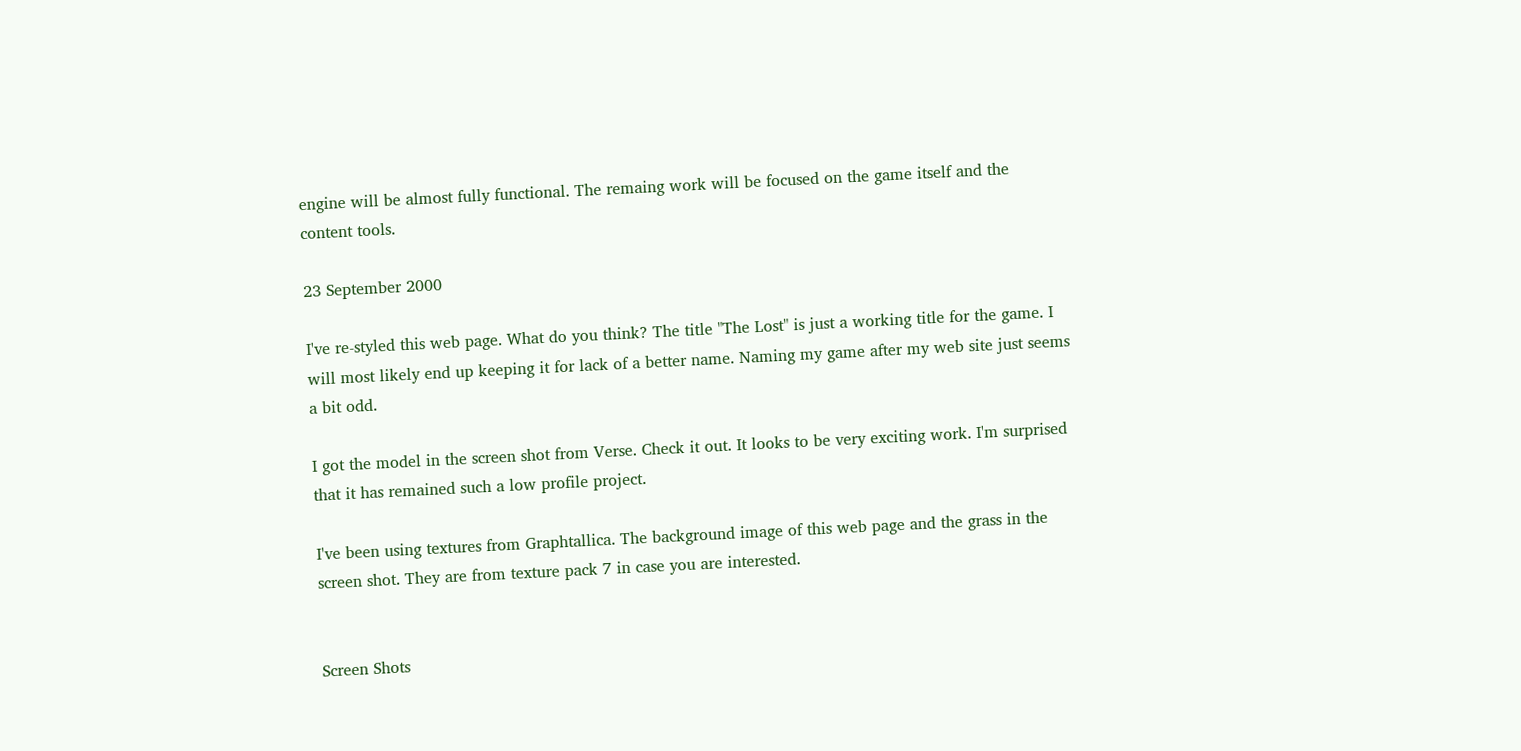engine will be almost fully functional. The remaing work will be focused on the game itself and the content tools.

23 September 2000

I've re-styled this web page. What do you think? The title "The Lost" is just a working title for the game. I will most likely end up keeping it for lack of a better name. Naming my game after my web site just seems a bit odd.

I got the model in the screen shot from Verse. Check it out. It looks to be very exciting work. I'm surprised that it has remained such a low profile project.

I've been using textures from Graphtallica. The background image of this web page and the grass in the screen shot. They are from texture pack 7 in case you are interested.


Screen Shots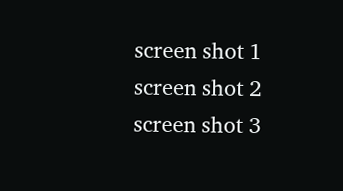screen shot 1
screen shot 2
screen shot 3